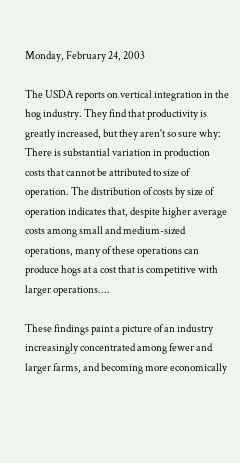Monday, February 24, 2003

The USDA reports on vertical integration in the hog industry. They find that productivity is greatly increased, but they aren't so sure why:
There is substantial variation in production costs that cannot be attributed to size of operation. The distribution of costs by size of operation indicates that, despite higher average costs among small and medium-sized operations, many of these operations can produce hogs at a cost that is competitive with larger operations....

These findings paint a picture of an industry increasingly concentrated among fewer and larger farms, and becoming more economically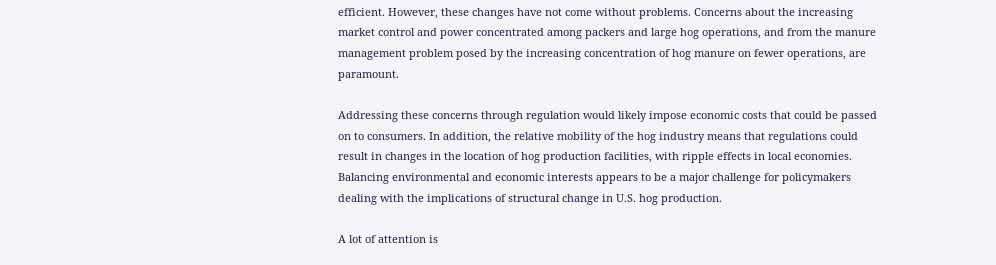efficient. However, these changes have not come without problems. Concerns about the increasing market control and power concentrated among packers and large hog operations, and from the manure management problem posed by the increasing concentration of hog manure on fewer operations, are paramount.

Addressing these concerns through regulation would likely impose economic costs that could be passed on to consumers. In addition, the relative mobility of the hog industry means that regulations could result in changes in the location of hog production facilities, with ripple effects in local economies. Balancing environmental and economic interests appears to be a major challenge for policymakers dealing with the implications of structural change in U.S. hog production.

A lot of attention is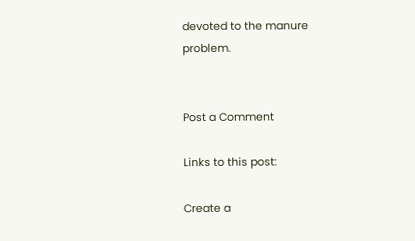devoted to the manure problem.


Post a Comment

Links to this post:

Create a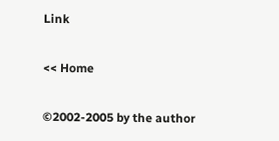Link

<< Home

©2002-2005 by the author